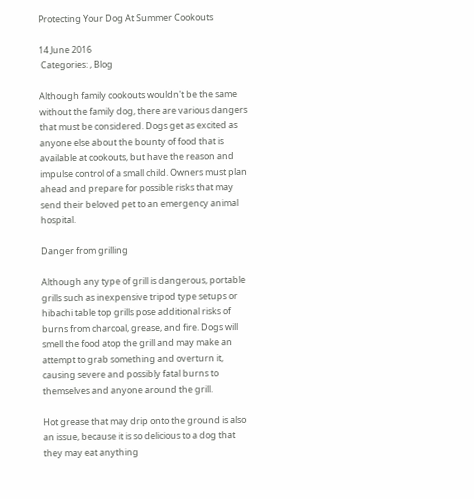Protecting Your Dog At Summer Cookouts

14 June 2016
 Categories: , Blog

Although family cookouts wouldn't be the same without the family dog, there are various dangers that must be considered. Dogs get as excited as anyone else about the bounty of food that is available at cookouts, but have the reason and impulse control of a small child. Owners must plan ahead and prepare for possible risks that may send their beloved pet to an emergency animal hospital.

Danger from grilling

Although any type of grill is dangerous, portable grills such as inexpensive tripod type setups or hibachi table top grills pose additional risks of burns from charcoal, grease, and fire. Dogs will smell the food atop the grill and may make an attempt to grab something and overturn it, causing severe and possibly fatal burns to themselves and anyone around the grill.

Hot grease that may drip onto the ground is also an issue, because it is so delicious to a dog that they may eat anything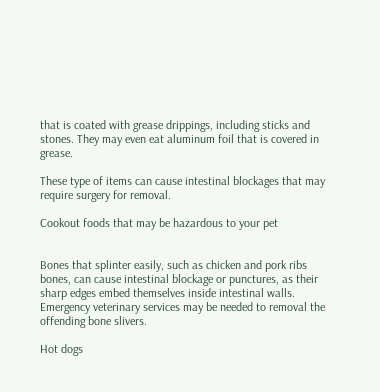that is coated with grease drippings, including sticks and stones. They may even eat aluminum foil that is covered in grease.

These type of items can cause intestinal blockages that may require surgery for removal.

Cookout foods that may be hazardous to your pet


Bones that splinter easily, such as chicken and pork ribs bones, can cause intestinal blockage or punctures, as their sharp edges embed themselves inside intestinal walls. Emergency veterinary services may be needed to removal the offending bone slivers.

Hot dogs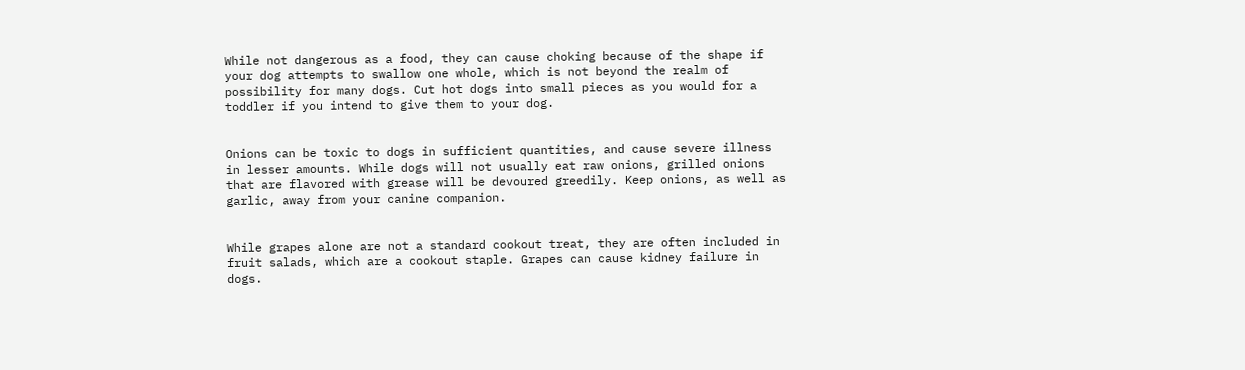While not dangerous as a food, they can cause choking because of the shape if your dog attempts to swallow one whole, which is not beyond the realm of possibility for many dogs. Cut hot dogs into small pieces as you would for a toddler if you intend to give them to your dog.


Onions can be toxic to dogs in sufficient quantities, and cause severe illness in lesser amounts. While dogs will not usually eat raw onions, grilled onions that are flavored with grease will be devoured greedily. Keep onions, as well as garlic, away from your canine companion.


While grapes alone are not a standard cookout treat, they are often included in fruit salads, which are a cookout staple. Grapes can cause kidney failure in dogs.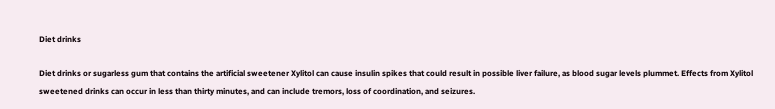Diet drinks

Diet drinks or sugarless gum that contains the artificial sweetener Xylitol can cause insulin spikes that could result in possible liver failure, as blood sugar levels plummet. Effects from Xylitol sweetened drinks can occur in less than thirty minutes, and can include tremors, loss of coordination, and seizures.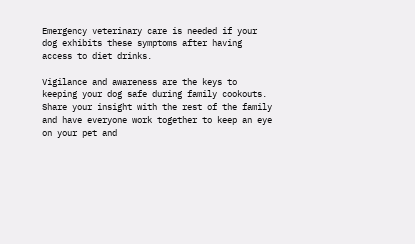Emergency veterinary care is needed if your dog exhibits these symptoms after having access to diet drinks.

Vigilance and awareness are the keys to keeping your dog safe during family cookouts. Share your insight with the rest of the family and have everyone work together to keep an eye on your pet and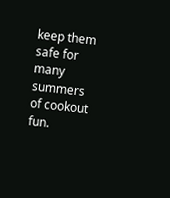keep them safe for many summers of cookout fun.